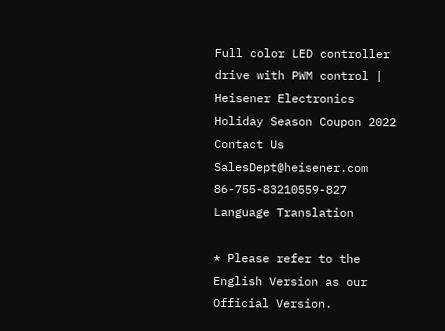Full color LED controller drive with PWM control | Heisener Electronics
Holiday Season Coupon 2022
Contact Us
SalesDept@heisener.com 86-755-83210559-827
Language Translation

* Please refer to the English Version as our Official Version.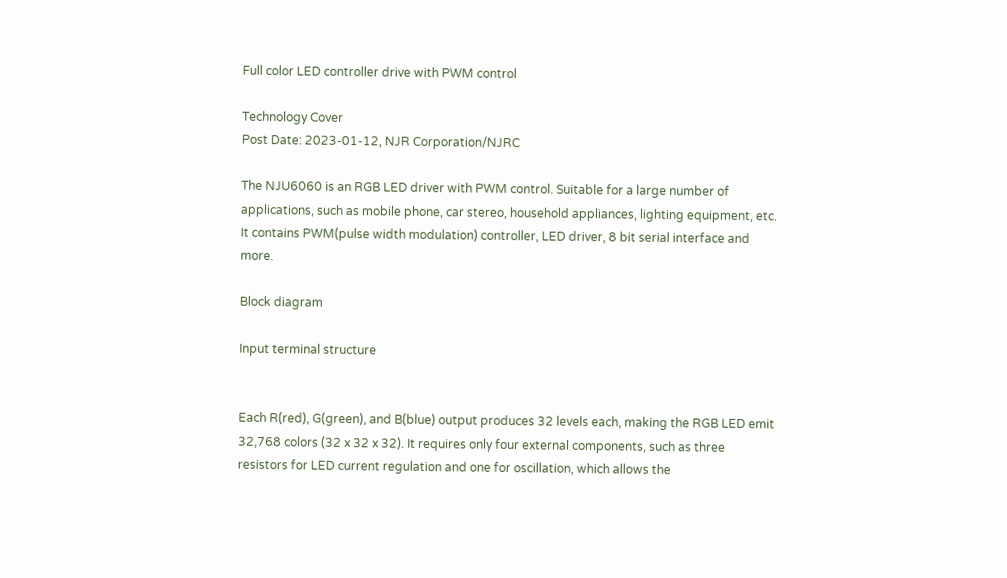Full color LED controller drive with PWM control

Technology Cover
Post Date: 2023-01-12, NJR Corporation/NJRC

The NJU6060 is an RGB LED driver with PWM control. Suitable for a large number of applications, such as mobile phone, car stereo, household appliances, lighting equipment, etc. It contains PWM(pulse width modulation) controller, LED driver, 8 bit serial interface and more.

Block diagram

Input terminal structure


Each R(red), G(green), and B(blue) output produces 32 levels each, making the RGB LED emit 32,768 colors (32 x 32 x 32). It requires only four external components, such as three resistors for LED current regulation and one for oscillation, which allows the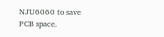NJU6060 to save PCB space.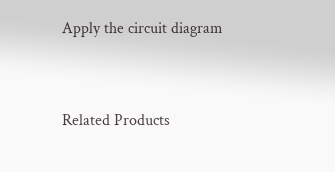Apply the circuit diagram


Related Products